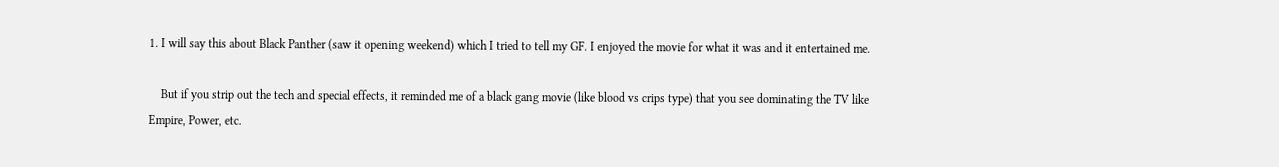1. I will say this about Black Panther (saw it opening weekend) which I tried to tell my GF. I enjoyed the movie for what it was and it entertained me.

    But if you strip out the tech and special effects, it reminded me of a black gang movie (like blood vs crips type) that you see dominating the TV like Empire, Power, etc.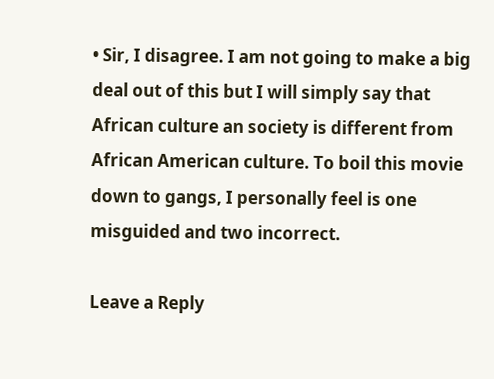• Sir, I disagree. I am not going to make a big deal out of this but I will simply say that African culture an society is different from African American culture. To boil this movie down to gangs, I personally feel is one misguided and two incorrect.

Leave a Reply